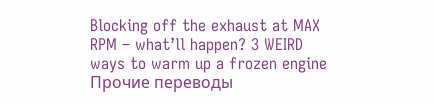Blocking off the exhaust at MAX RPM – what’ll happen? 3 WEIRD ways to warm up a frozen engine
Прочие переводы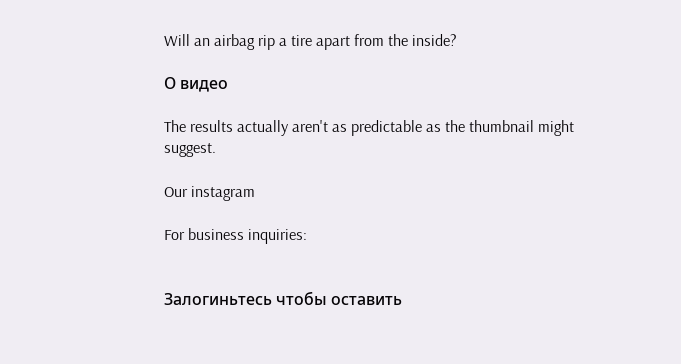Will an airbag rip a tire apart from the inside?

О видео

The results actually aren't as predictable as the thumbnail might suggest.

Our instagram

For business inquiries:


Залогиньтесь чтобы оставить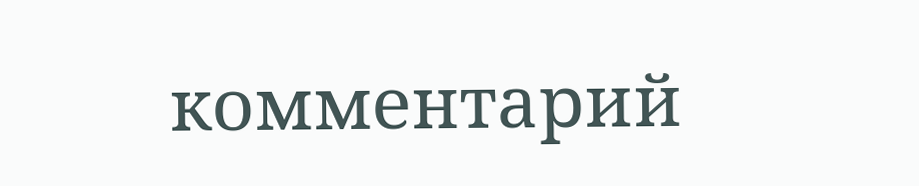комментарий